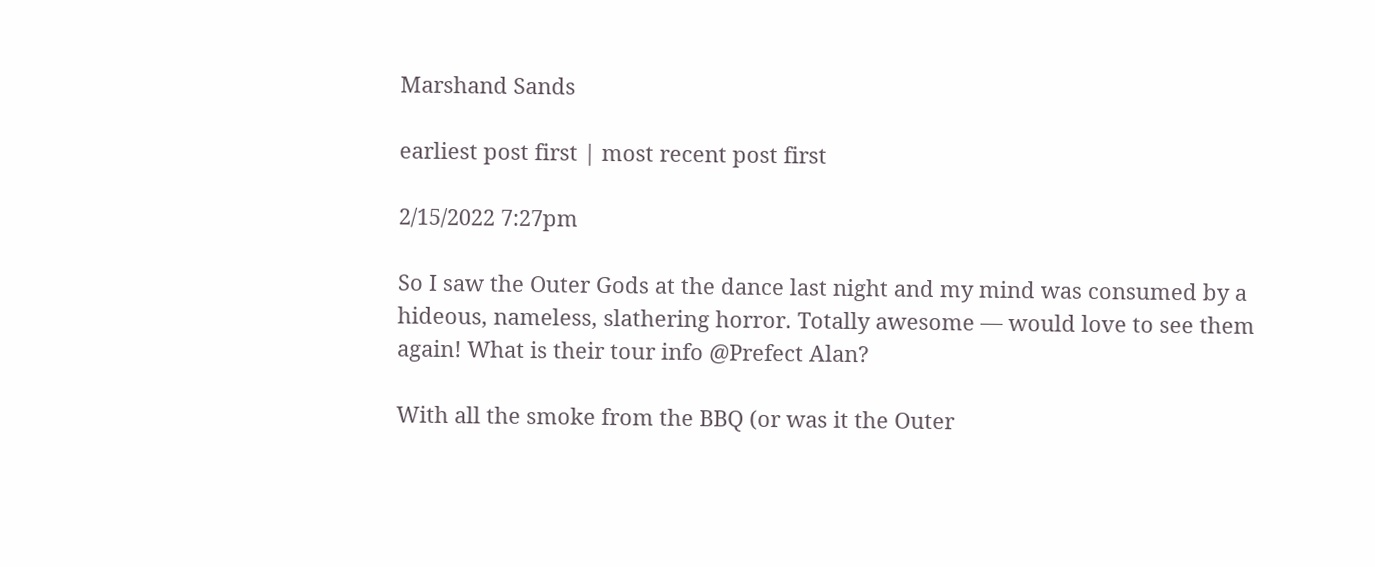Marshand Sands

earliest post first | most recent post first

2/15/2022 7:27pm

So I saw the Outer Gods at the dance last night and my mind was consumed by a hideous, nameless, slathering horror. Totally awesome — would love to see them again! What is their tour info @Prefect Alan?

With all the smoke from the BBQ (or was it the Outer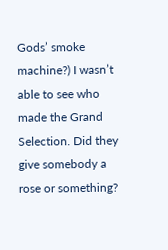Gods’ smoke machine?) I wasn’t able to see who made the Grand Selection. Did they give somebody a rose or something?